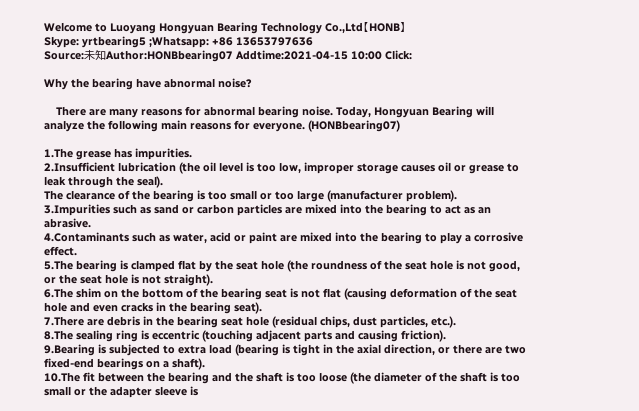Welcome to Luoyang Hongyuan Bearing Technology Co.,Ltd【HONB】
Skype: yrtbearing5 ;Whatsapp: +86 13653797636
Source:未知Author:HONBbearing07 Addtime:2021-04-15 10:00 Click:

Why the bearing have abnormal noise?

    There are many reasons for abnormal bearing noise. Today, Hongyuan Bearing will analyze the following main reasons for everyone. (HONBbearing07)

1.The grease has impurities.
2.Insufficient lubrication (the oil level is too low, improper storage causes oil or grease to leak through the seal).
The clearance of the bearing is too small or too large (manufacturer problem).
3.Impurities such as sand or carbon particles are mixed into the bearing to act as an abrasive.
4.Contaminants such as water, acid or paint are mixed into the bearing to play a corrosive effect.
5.The bearing is clamped flat by the seat hole (the roundness of the seat hole is not good, or the seat hole is not straight).
6.The shim on the bottom of the bearing seat is not flat (causing deformation of the seat hole and even cracks in the bearing seat).
7.There are debris in the bearing seat hole (residual chips, dust particles, etc.).
8.The sealing ring is eccentric (touching adjacent parts and causing friction).
9.Bearing is subjected to extra load (bearing is tight in the axial direction, or there are two fixed-end bearings on a shaft).
10.The fit between the bearing and the shaft is too loose (the diameter of the shaft is too small or the adapter sleeve is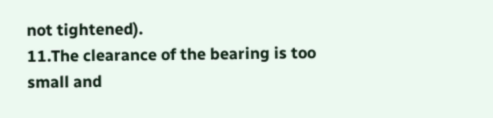not tightened).
11.The clearance of the bearing is too small and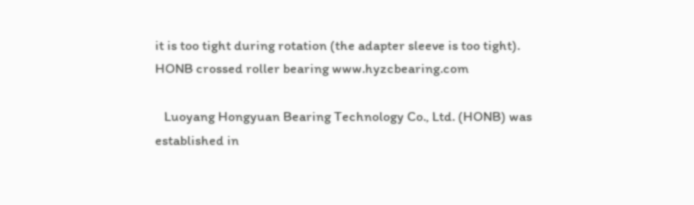it is too tight during rotation (the adapter sleeve is too tight).
HONB crossed roller bearing www.hyzcbearing.com

   Luoyang Hongyuan Bearing Technology Co., Ltd. (HONB) was established in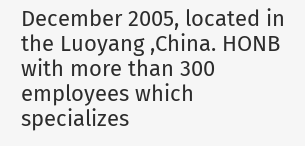December 2005, located in the Luoyang ,China. HONB with more than 300 employees which specializes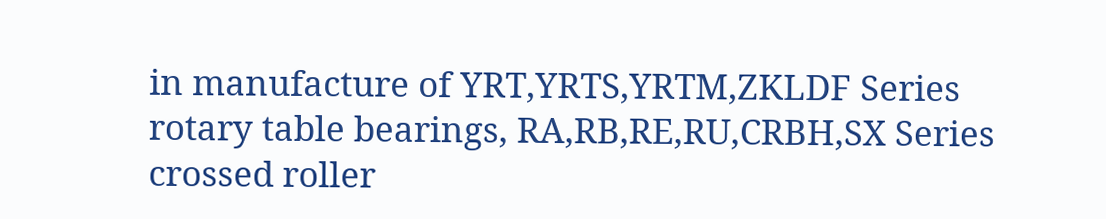in manufacture of YRT,YRTS,YRTM,ZKLDF Series rotary table bearings, RA,RB,RE,RU,CRBH,SX Series crossed roller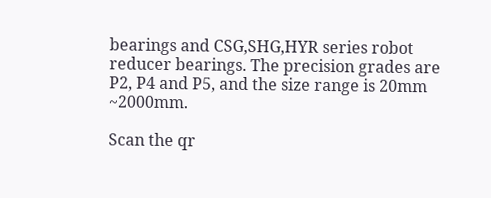bearings and CSG,SHG,HYR series robot reducer bearings. The precision grades are P2, P4 and P5, and the size range is 20mm ~2000mm.

Scan the qr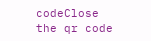codeClose
the qr code